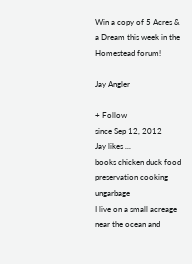Win a copy of 5 Acres & a Dream this week in the Homestead forum!

Jay Angler

+ Follow
since Sep 12, 2012
Jay likes ...
books chicken duck food preservation cooking ungarbage
I live on a small acreage near the ocean and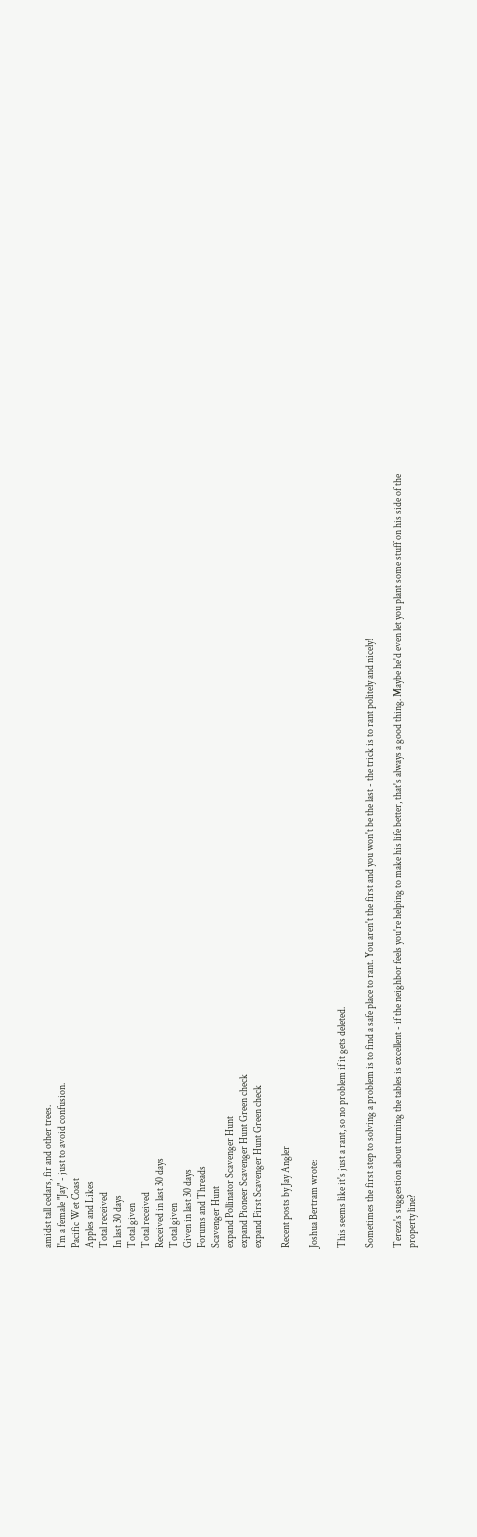amidst tall cedars, fir and other trees.
I'm a female "Jay" - just to avoid confusion.
Pacific Wet Coast
Apples and Likes
Total received
In last 30 days
Total given
Total received
Received in last 30 days
Total given
Given in last 30 days
Forums and Threads
Scavenger Hunt
expand Pollinator Scavenger Hunt
expand Pioneer Scavenger Hunt Green check
expand First Scavenger Hunt Green check

Recent posts by Jay Angler

Joshua Bertram wrote:

This seems like it's just a rant, so no problem if it gets deleted.

Sometimes the first step to solving a problem is to find a safe place to rant. You aren't the first and you won't be the last - the trick is to rant politely and nicely!

Tereza's suggestion about turning the tables is excellent - if the neighbor feels you're helping to make his life better, that's always a good thing. Maybe he'd even let you plant some stuff on his side of the property line?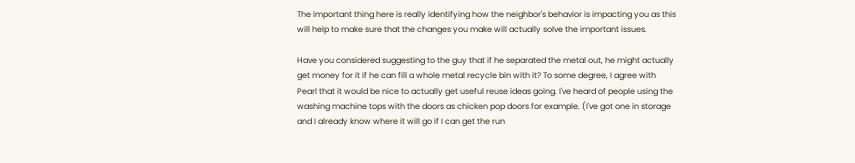The important thing here is really identifying how the neighbor's behavior is impacting you as this will help to make sure that the changes you make will actually solve the important issues.

Have you considered suggesting to the guy that if he separated the metal out, he might actually get money for it if he can fill a whole metal recycle bin with it? To some degree, I agree with Pearl that it would be nice to actually get useful reuse ideas going. I've heard of people using the washing machine tops with the doors as chicken pop doors for example. (I've got one in storage and I already know where it will go if I can get the run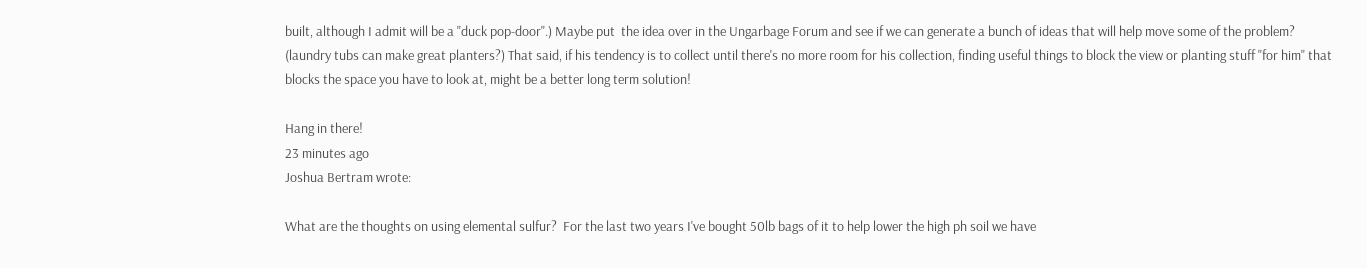built, although I admit will be a "duck pop-door".) Maybe put  the idea over in the Ungarbage Forum and see if we can generate a bunch of ideas that will help move some of the problem? (laundry tubs can make great planters?) That said, if his tendency is to collect until there's no more room for his collection, finding useful things to block the view or planting stuff "for him" that blocks the space you have to look at, might be a better long term solution!

Hang in there!
23 minutes ago
Joshua Bertram wrote:

What are the thoughts on using elemental sulfur?  For the last two years I've bought 50lb bags of it to help lower the high ph soil we have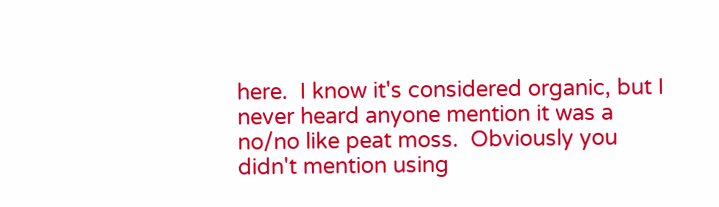here.  I know it's considered organic, but I never heard anyone mention it was a no/no like peat moss.  Obviously you didn't mention using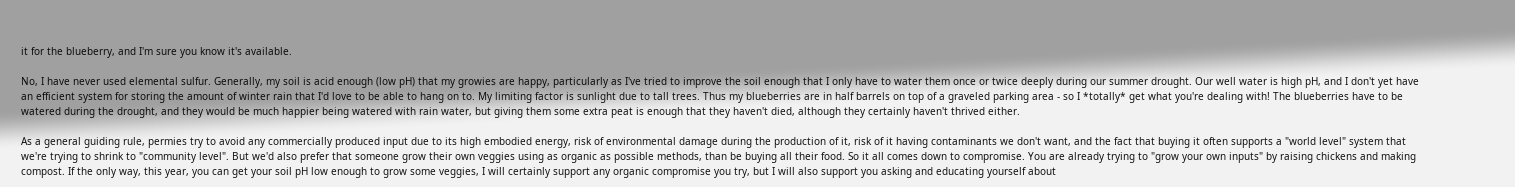it for the blueberry, and I'm sure you know it's available.

No, I have never used elemental sulfur. Generally, my soil is acid enough (low pH) that my growies are happy, particularly as I've tried to improve the soil enough that I only have to water them once or twice deeply during our summer drought. Our well water is high pH, and I don't yet have an efficient system for storing the amount of winter rain that I'd love to be able to hang on to. My limiting factor is sunlight due to tall trees. Thus my blueberries are in half barrels on top of a graveled parking area - so I *totally* get what you're dealing with! The blueberries have to be watered during the drought, and they would be much happier being watered with rain water, but giving them some extra peat is enough that they haven't died, although they certainly haven't thrived either.

As a general guiding rule, permies try to avoid any commercially produced input due to its high embodied energy, risk of environmental damage during the production of it, risk of it having contaminants we don't want, and the fact that buying it often supports a "world level" system that we're trying to shrink to "community level". But we'd also prefer that someone grow their own veggies using as organic as possible methods, than be buying all their food. So it all comes down to compromise. You are already trying to "grow your own inputs" by raising chickens and making compost. If the only way, this year, you can get your soil pH low enough to grow some veggies, I will certainly support any organic compromise you try, but I will also support you asking and educating yourself about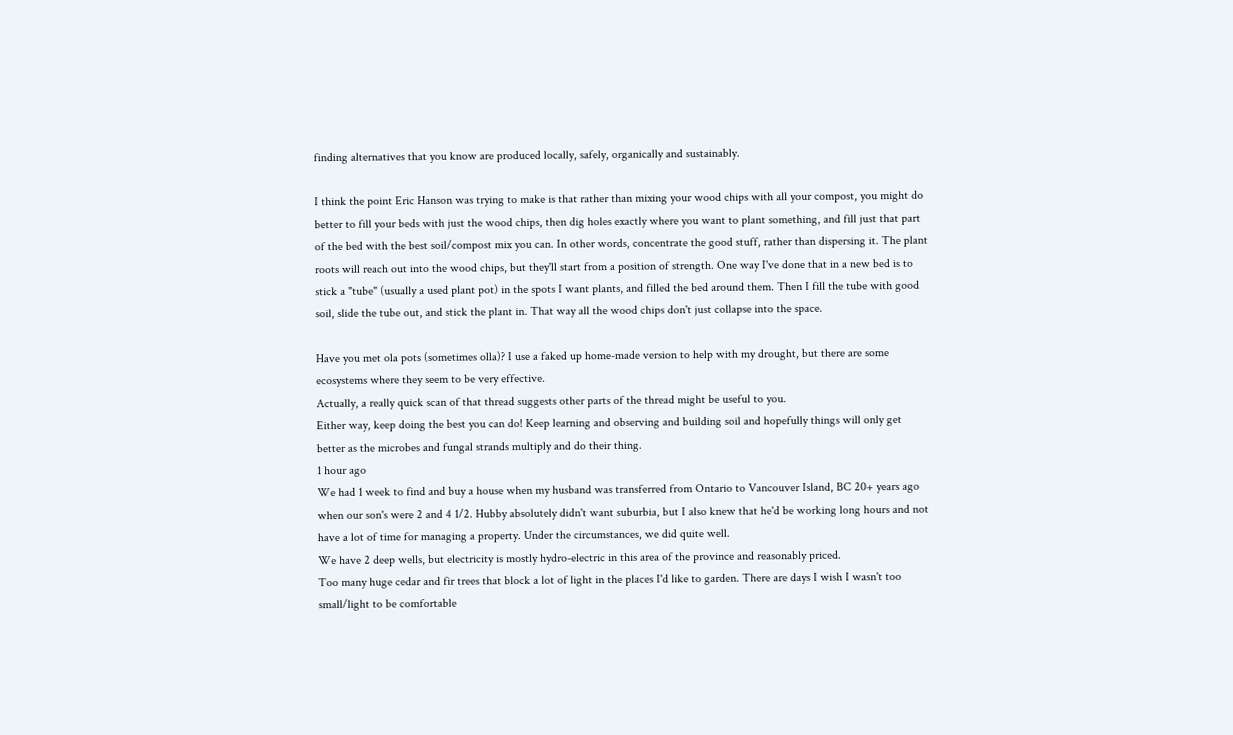finding alternatives that you know are produced locally, safely, organically and sustainably.

I think the point Eric Hanson was trying to make is that rather than mixing your wood chips with all your compost, you might do better to fill your beds with just the wood chips, then dig holes exactly where you want to plant something, and fill just that part of the bed with the best soil/compost mix you can. In other words, concentrate the good stuff, rather than dispersing it. The plant roots will reach out into the wood chips, but they'll start from a position of strength. One way I've done that in a new bed is to stick a "tube" (usually a used plant pot) in the spots I want plants, and filled the bed around them. Then I fill the tube with good soil, slide the tube out, and stick the plant in. That way all the wood chips don't just collapse into the space.

Have you met ola pots (sometimes olla)? I use a faked up home-made version to help with my drought, but there are some ecosystems where they seem to be very effective.
Actually, a really quick scan of that thread suggests other parts of the thread might be useful to you.
Either way, keep doing the best you can do! Keep learning and observing and building soil and hopefully things will only get better as the microbes and fungal strands multiply and do their thing.
1 hour ago
We had 1 week to find and buy a house when my husband was transferred from Ontario to Vancouver Island, BC 20+ years ago when our son's were 2 and 4 1/2. Hubby absolutely didn't want suburbia, but I also knew that he'd be working long hours and not have a lot of time for managing a property. Under the circumstances, we did quite well.
We have 2 deep wells, but electricity is mostly hydro-electric in this area of the province and reasonably priced.
Too many huge cedar and fir trees that block a lot of light in the places I'd like to garden. There are days I wish I wasn't too small/light to be comfortable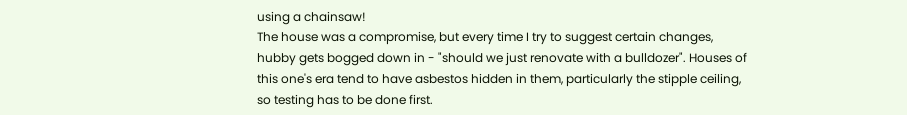using a chainsaw!
The house was a compromise, but every time I try to suggest certain changes, hubby gets bogged down in - "should we just renovate with a bulldozer". Houses of this one's era tend to have asbestos hidden in them, particularly the stipple ceiling, so testing has to be done first.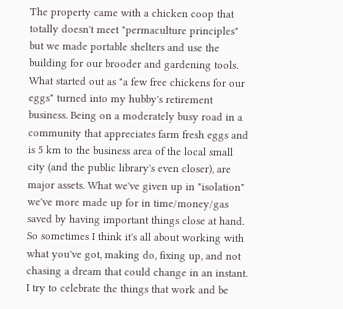The property came with a chicken coop that totally doesn't meet "permaculture principles" but we made portable shelters and use the building for our brooder and gardening tools. What started out as "a few free chickens for our eggs" turned into my hubby's retirement business. Being on a moderately busy road in a community that appreciates farm fresh eggs and is 5 km to the business area of the local small city (and the public library's even closer), are major assets. What we've given up in "isolation" we've more made up for in time/money/gas saved by having important things close at hand.
So sometimes I think it's all about working with what you've got, making do, fixing up, and not chasing a dream that could change in an instant. I try to celebrate the things that work and be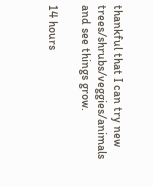thankful that I can try new trees/shrubs/veggies/animals and see things grow.

14 hours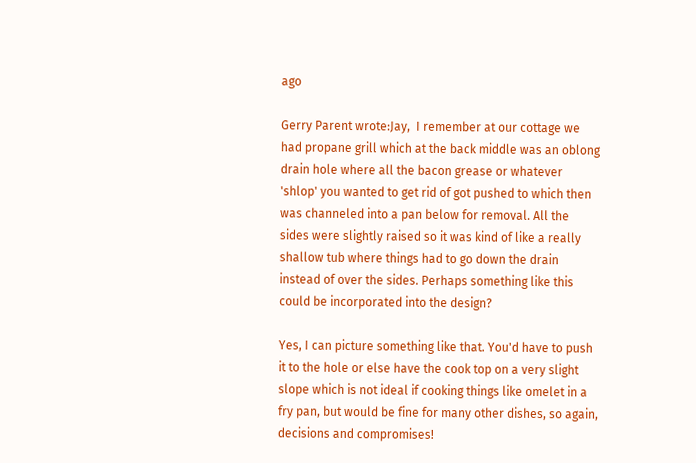ago

Gerry Parent wrote:Jay,  I remember at our cottage we had propane grill which at the back middle was an oblong drain hole where all the bacon grease or whatever 'shlop' you wanted to get rid of got pushed to which then was channeled into a pan below for removal. All the sides were slightly raised so it was kind of like a really shallow tub where things had to go down the drain instead of over the sides. Perhaps something like this could be incorporated into the design?

Yes, I can picture something like that. You'd have to push it to the hole or else have the cook top on a very slight slope which is not ideal if cooking things like omelet in a fry pan, but would be fine for many other dishes, so again, decisions and compromises!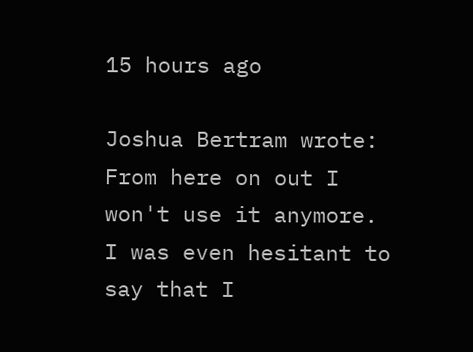15 hours ago

Joshua Bertram wrote:
From here on out I won't use it anymore.  I was even hesitant to say that I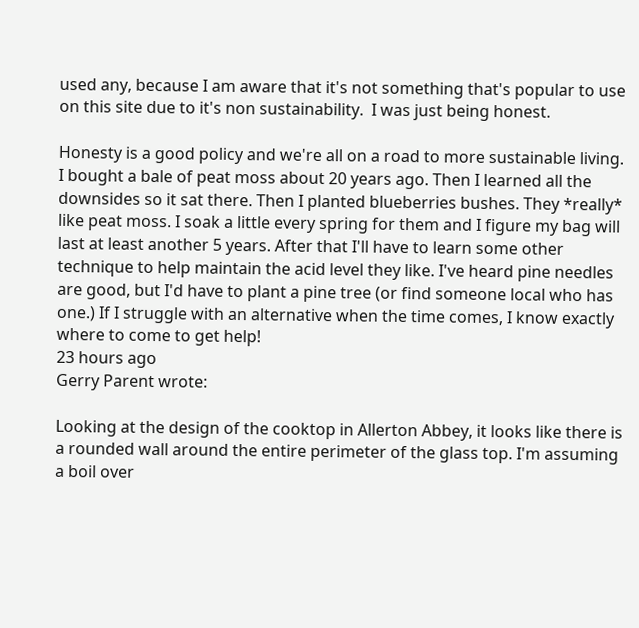used any, because I am aware that it's not something that's popular to use on this site due to it's non sustainability.  I was just being honest.

Honesty is a good policy and we're all on a road to more sustainable living. I bought a bale of peat moss about 20 years ago. Then I learned all the downsides so it sat there. Then I planted blueberries bushes. They *really* like peat moss. I soak a little every spring for them and I figure my bag will last at least another 5 years. After that I'll have to learn some other technique to help maintain the acid level they like. I've heard pine needles are good, but I'd have to plant a pine tree (or find someone local who has one.) If I struggle with an alternative when the time comes, I know exactly where to come to get help!
23 hours ago
Gerry Parent wrote:

Looking at the design of the cooktop in Allerton Abbey, it looks like there is a rounded wall around the entire perimeter of the glass top. I'm assuming a boil over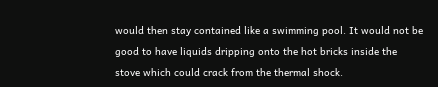would then stay contained like a swimming pool. It would not be good to have liquids dripping onto the hot bricks inside the stove which could crack from the thermal shock.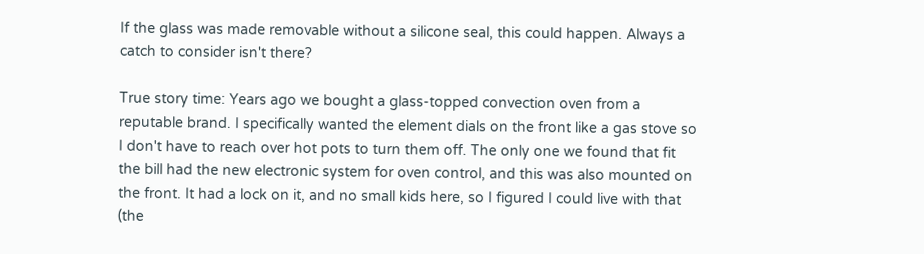If the glass was made removable without a silicone seal, this could happen. Always a catch to consider isn't there?

True story time: Years ago we bought a glass-topped convection oven from a reputable brand. I specifically wanted the element dials on the front like a gas stove so I don't have to reach over hot pots to turn them off. The only one we found that fit the bill had the new electronic system for oven control, and this was also mounted on the front. It had a lock on it, and no small kids here, so I figured I could live with that (the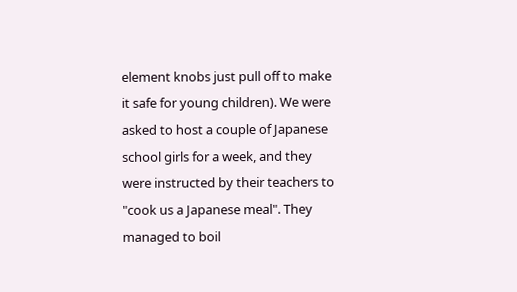element knobs just pull off to make it safe for young children). We were asked to host a couple of Japanese school girls for a week, and they were instructed by their teachers to "cook us a Japanese meal". They managed to boil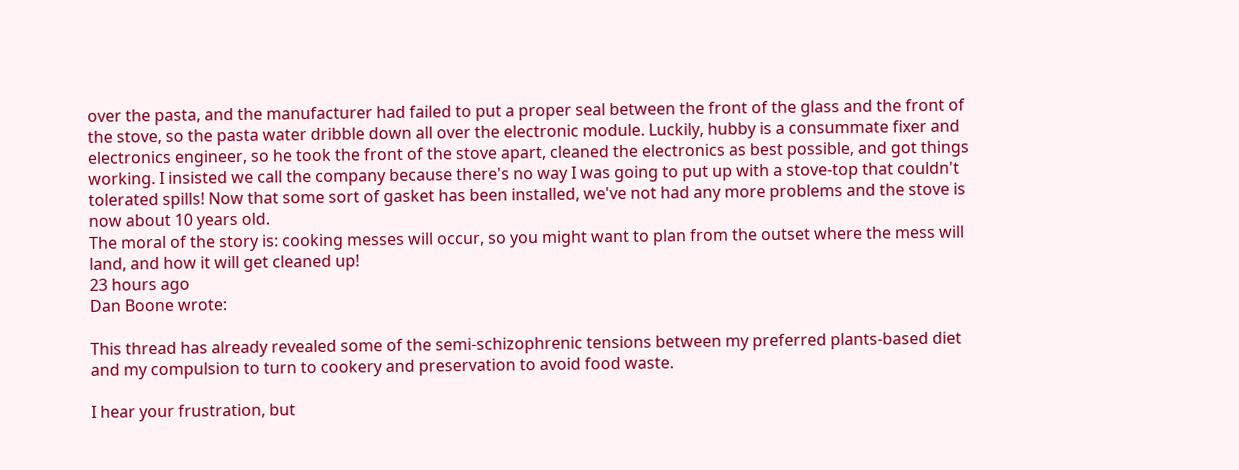over the pasta, and the manufacturer had failed to put a proper seal between the front of the glass and the front of the stove, so the pasta water dribble down all over the electronic module. Luckily, hubby is a consummate fixer and electronics engineer, so he took the front of the stove apart, cleaned the electronics as best possible, and got things working. I insisted we call the company because there's no way I was going to put up with a stove-top that couldn't tolerated spills! Now that some sort of gasket has been installed, we've not had any more problems and the stove is now about 10 years old.
The moral of the story is: cooking messes will occur, so you might want to plan from the outset where the mess will land, and how it will get cleaned up!
23 hours ago
Dan Boone wrote:

This thread has already revealed some of the semi-schizophrenic tensions between my preferred plants-based diet and my compulsion to turn to cookery and preservation to avoid food waste.

I hear your frustration, but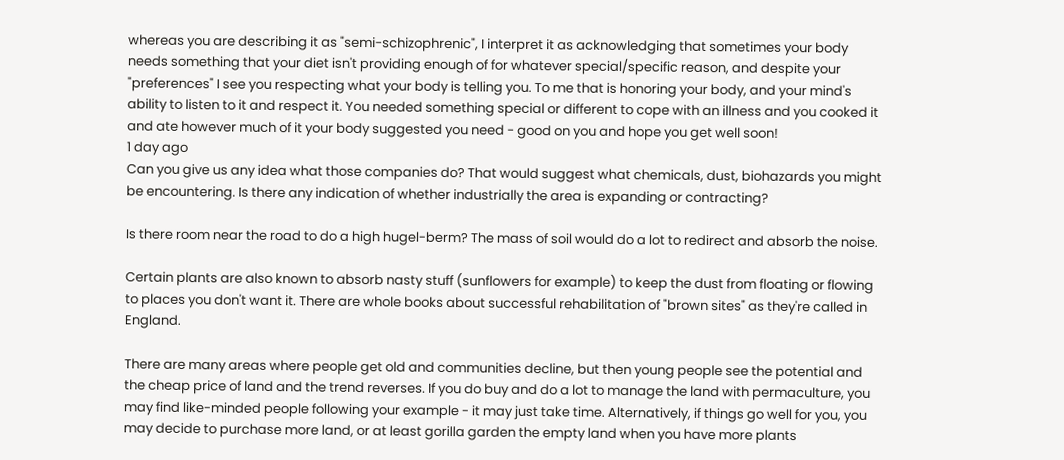whereas you are describing it as "semi-schizophrenic", I interpret it as acknowledging that sometimes your body needs something that your diet isn't providing enough of for whatever special/specific reason, and despite your "preferences" I see you respecting what your body is telling you. To me that is honoring your body, and your mind's ability to listen to it and respect it. You needed something special or different to cope with an illness and you cooked it and ate however much of it your body suggested you need - good on you and hope you get well soon!
1 day ago
Can you give us any idea what those companies do? That would suggest what chemicals, dust, biohazards you might be encountering. Is there any indication of whether industrially the area is expanding or contracting?

Is there room near the road to do a high hugel-berm? The mass of soil would do a lot to redirect and absorb the noise.

Certain plants are also known to absorb nasty stuff (sunflowers for example) to keep the dust from floating or flowing to places you don't want it. There are whole books about successful rehabilitation of "brown sites" as they're called in England.

There are many areas where people get old and communities decline, but then young people see the potential and the cheap price of land and the trend reverses. If you do buy and do a lot to manage the land with permaculture, you may find like-minded people following your example - it may just take time. Alternatively, if things go well for you, you may decide to purchase more land, or at least gorilla garden the empty land when you have more plants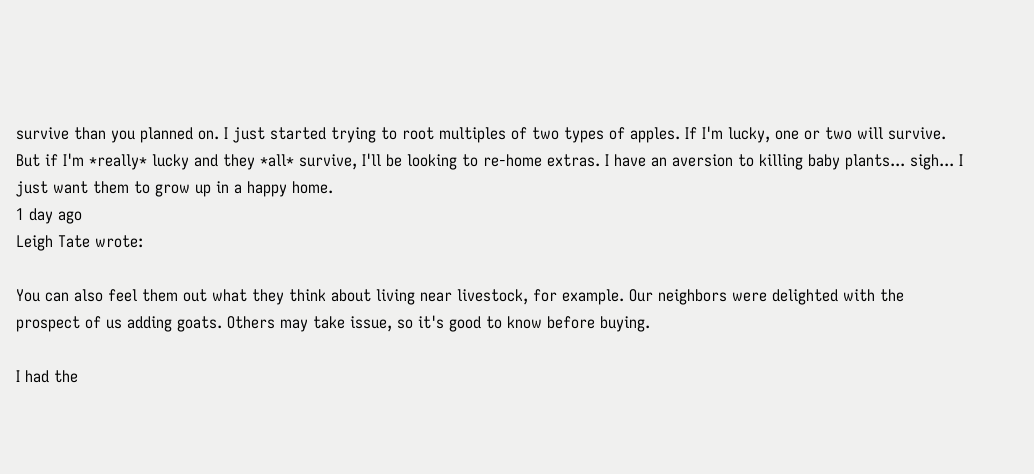survive than you planned on. I just started trying to root multiples of two types of apples. If I'm lucky, one or two will survive. But if I'm *really* lucky and they *all* survive, I'll be looking to re-home extras. I have an aversion to killing baby plants... sigh... I just want them to grow up in a happy home.
1 day ago
Leigh Tate wrote:

You can also feel them out what they think about living near livestock, for example. Our neighbors were delighted with the prospect of us adding goats. Others may take issue, so it's good to know before buying.

I had the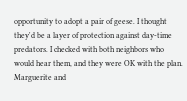opportunity to adopt a pair of geese. I thought they'd be a layer of protection against day-time predators. I checked with both neighbors who would hear them, and they were OK with the plan. Marguerite and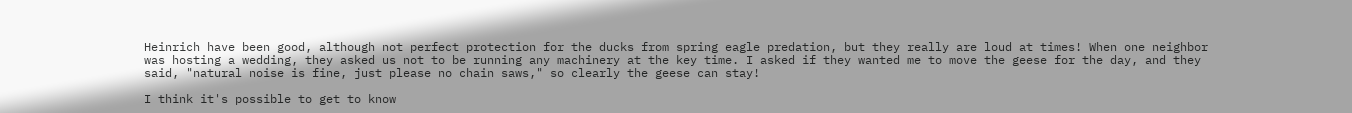Heinrich have been good, although not perfect protection for the ducks from spring eagle predation, but they really are loud at times! When one neighbor was hosting a wedding, they asked us not to be running any machinery at the key time. I asked if they wanted me to move the geese for the day, and they said, "natural noise is fine, just please no chain saws," so clearly the geese can stay!

I think it's possible to get to know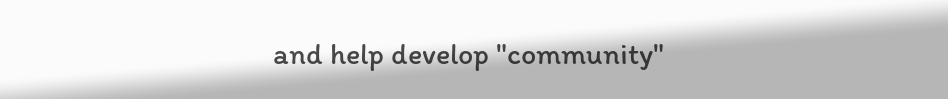and help develop "community"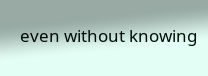even without knowing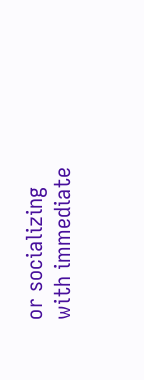or socializing with immediate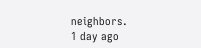neighbors.
1 day ago